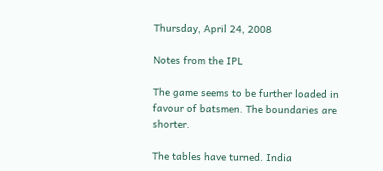Thursday, April 24, 2008

Notes from the IPL

The game seems to be further loaded in favour of batsmen. The boundaries are shorter.

The tables have turned. India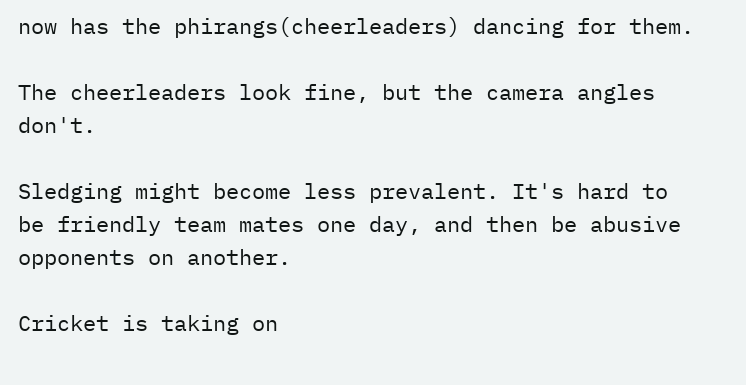now has the phirangs(cheerleaders) dancing for them.

The cheerleaders look fine, but the camera angles don't.

Sledging might become less prevalent. It's hard to be friendly team mates one day, and then be abusive opponents on another.

Cricket is taking on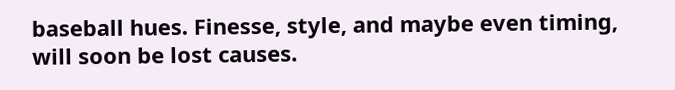baseball hues. Finesse, style, and maybe even timing, will soon be lost causes.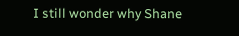I still wonder why Shane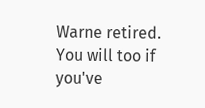Warne retired. You will too if you've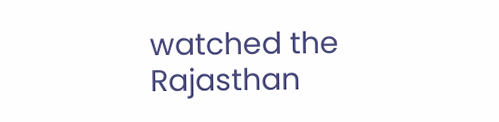watched the Rajasthan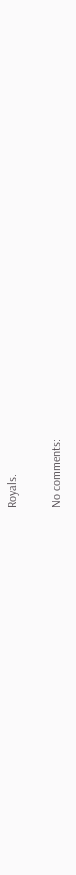Royals.

No comments: